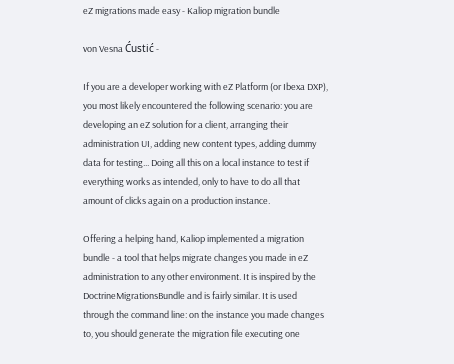eZ migrations made easy - Kaliop migration bundle

von Vesna Ćustić -

If you are a developer working with eZ Platform (or Ibexa DXP), you most likely encountered the following scenario: you are developing an eZ solution for a client, arranging their administration UI, adding new content types, adding dummy data for testing... Doing all this on a local instance to test if everything works as intended, only to have to do all that amount of clicks again on a production instance.

Offering a helping hand, Kaliop implemented a migration bundle - a tool that helps migrate changes you made in eZ administration to any other environment. It is inspired by the DoctrineMigrationsBundle and is fairly similar. It is used through the command line: on the instance you made changes to, you should generate the migration file executing one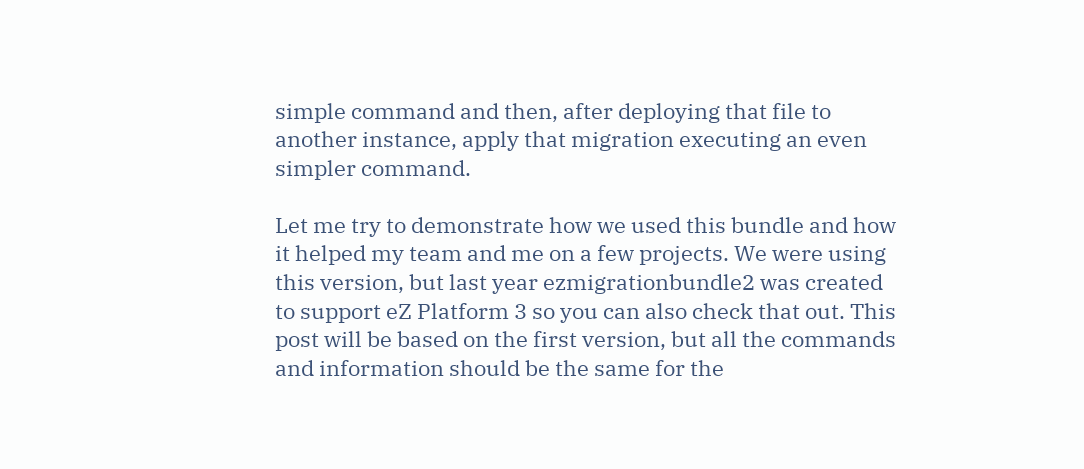simple command and then, after deploying that file to another instance, apply that migration executing an even simpler command.

Let me try to demonstrate how we used this bundle and how it helped my team and me on a few projects. We were using this version, but last year ezmigrationbundle2 was created to support eZ Platform 3 so you can also check that out. This post will be based on the first version, but all the commands and information should be the same for the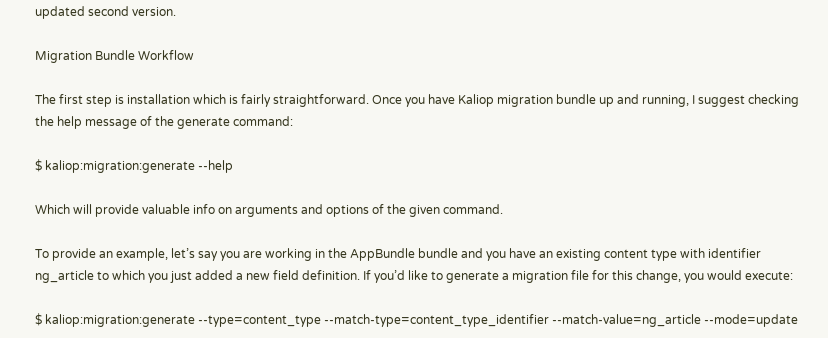updated second version.

Migration Bundle Workflow

The first step is installation which is fairly straightforward. Once you have Kaliop migration bundle up and running, I suggest checking the help message of the generate command:

$ kaliop:migration:generate --help

Which will provide valuable info on arguments and options of the given command.

To provide an example, let’s say you are working in the AppBundle bundle and you have an existing content type with identifier ng_article to which you just added a new field definition. If you’d like to generate a migration file for this change, you would execute:

$ kaliop:migration:generate --type=content_type --match-type=content_type_identifier --match-value=ng_article --mode=update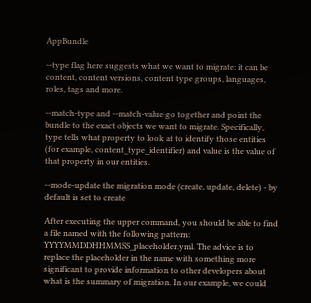AppBundle

--type flag here suggests what we want to migrate: it can be content, content versions, content type groups, languages, roles, tags and more.

--match-type and --match-value go together and point the bundle to the exact objects we want to migrate. Specifically, type tells what property to look at to identify those entities (for example, content_type_identifier) and value is the value of that property in our entities.

--mode-update the migration mode (create, update, delete) - by default is set to create

After executing the upper command, you should be able to find a file named with the following pattern: YYYYMMDDHHMMSS_placeholder.yml. The advice is to replace the placeholder in the name with something more significant to provide information to other developers about what is the summary of migration. In our example, we could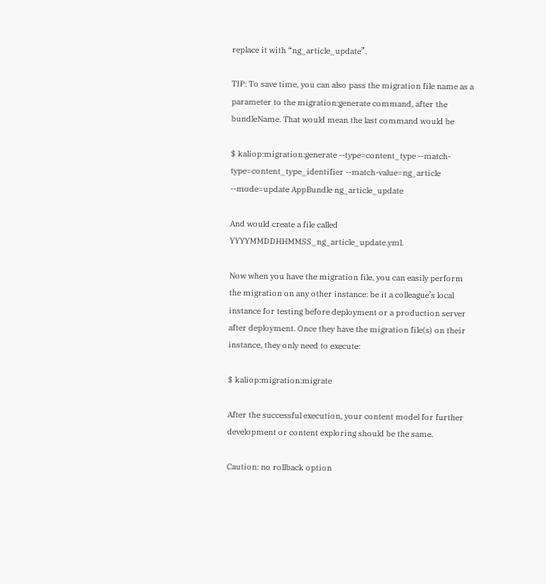replace it with “ng_article_update”.

TIP: To save time, you can also pass the migration file name as a parameter to the migration:generate command, after the bundleName. That would mean the last command would be

$ kaliop:migration:generate --type=content_type --match-type=content_type_identifier --match-value=ng_article --mode=update AppBundle ng_article_update

And would create a file called YYYYMMDDHHMMSS_ng_article_update.yml.

Now when you have the migration file, you can easily perform the migration on any other instance: be it a colleague’s local instance for testing before deployment or a production server after deployment. Once they have the migration file(s) on their instance, they only need to execute:

$ kaliop:migration:migrate

After the successful execution, your content model for further development or content exploring should be the same.

Caution: no rollback option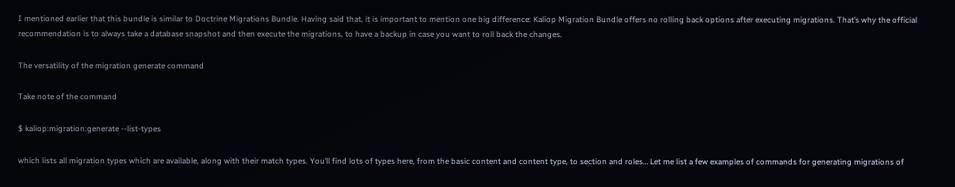I mentioned earlier that this bundle is similar to Doctrine Migrations Bundle. Having said that, it is important to mention one big difference: Kaliop Migration Bundle offers no rolling back options after executing migrations. That’s why the official recommendation is to always take a database snapshot and then execute the migrations, to have a backup in case you want to roll back the changes.

The versatility of the migration generate command

Take note of the command

$ kaliop:migration:generate --list-types

which lists all migration types which are available, along with their match types. You’ll find lots of types here, from the basic content and content type, to section and roles… Let me list a few examples of commands for generating migrations of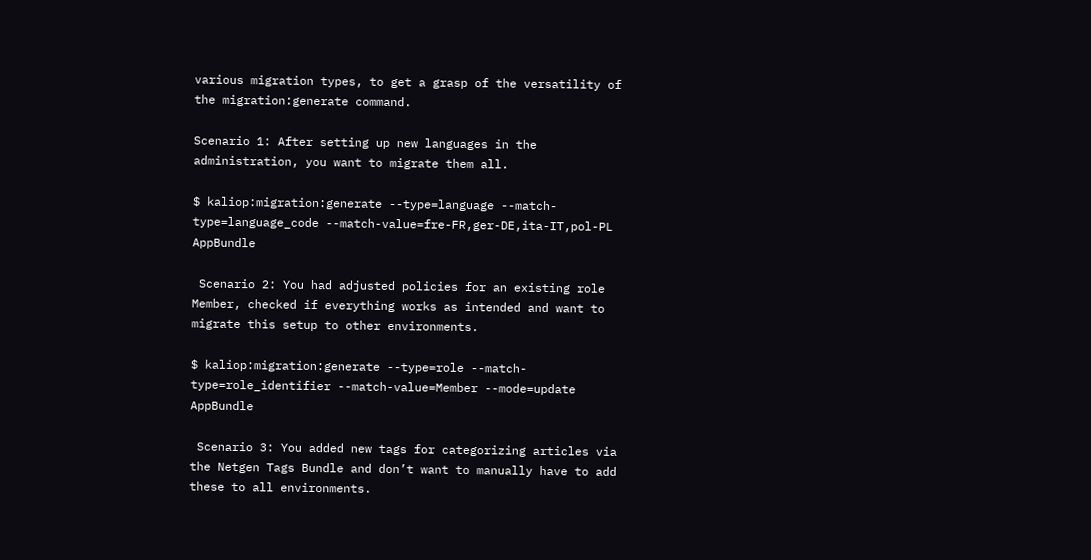various migration types, to get a grasp of the versatility of the migration:generate command.

Scenario 1: After setting up new languages in the administration, you want to migrate them all.

$ kaliop:migration:generate --type=language --match-type=language_code --match-value=fre-FR,ger-DE,ita-IT,pol-PL AppBundle

 Scenario 2: You had adjusted policies for an existing role Member, checked if everything works as intended and want to migrate this setup to other environments.

$ kaliop:migration:generate --type=role --match-type=role_identifier --match-value=Member --mode=update AppBundle

 Scenario 3: You added new tags for categorizing articles via the Netgen Tags Bundle and don’t want to manually have to add these to all environments.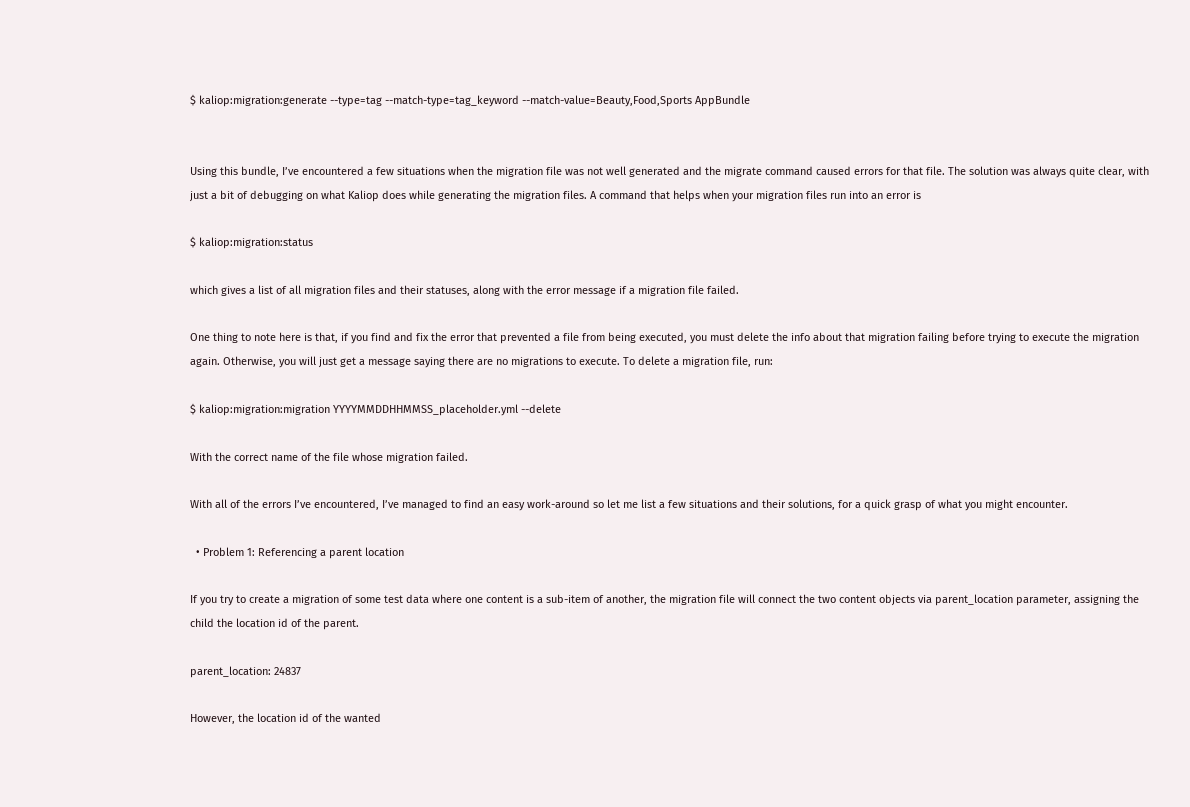$ kaliop:migration:generate --type=tag --match-type=tag_keyword --match-value=Beauty,Food,Sports AppBundle


Using this bundle, I’ve encountered a few situations when the migration file was not well generated and the migrate command caused errors for that file. The solution was always quite clear, with just a bit of debugging on what Kaliop does while generating the migration files. A command that helps when your migration files run into an error is

$ kaliop:migration:status

which gives a list of all migration files and their statuses, along with the error message if a migration file failed.

One thing to note here is that, if you find and fix the error that prevented a file from being executed, you must delete the info about that migration failing before trying to execute the migration again. Otherwise, you will just get a message saying there are no migrations to execute. To delete a migration file, run:

$ kaliop:migration:migration YYYYMMDDHHMMSS_placeholder.yml --delete

With the correct name of the file whose migration failed.

With all of the errors I’ve encountered, I’ve managed to find an easy work-around so let me list a few situations and their solutions, for a quick grasp of what you might encounter.

  • Problem 1: Referencing a parent location

If you try to create a migration of some test data where one content is a sub-item of another, the migration file will connect the two content objects via parent_location parameter, assigning the child the location id of the parent.

parent_location: 24837

However, the location id of the wanted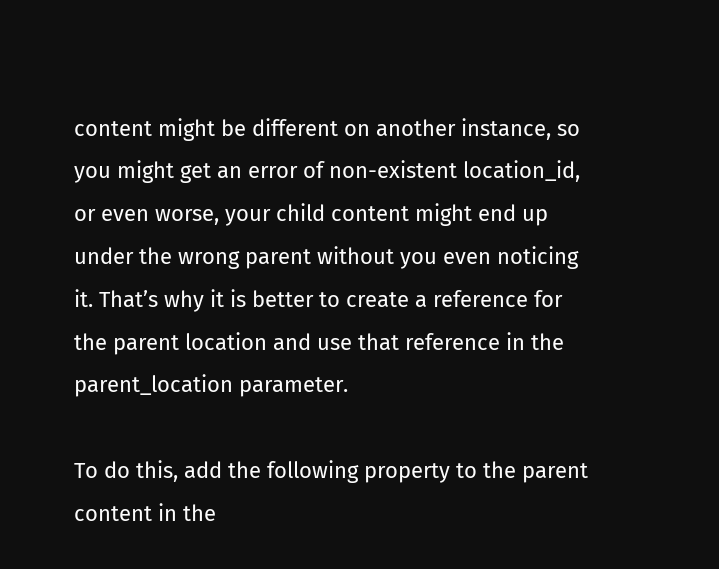content might be different on another instance, so you might get an error of non-existent location_id, or even worse, your child content might end up under the wrong parent without you even noticing it. That’s why it is better to create a reference for the parent location and use that reference in the parent_location parameter.

To do this, add the following property to the parent content in the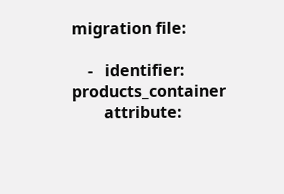migration file:

    -   identifier: products_container
        attribute: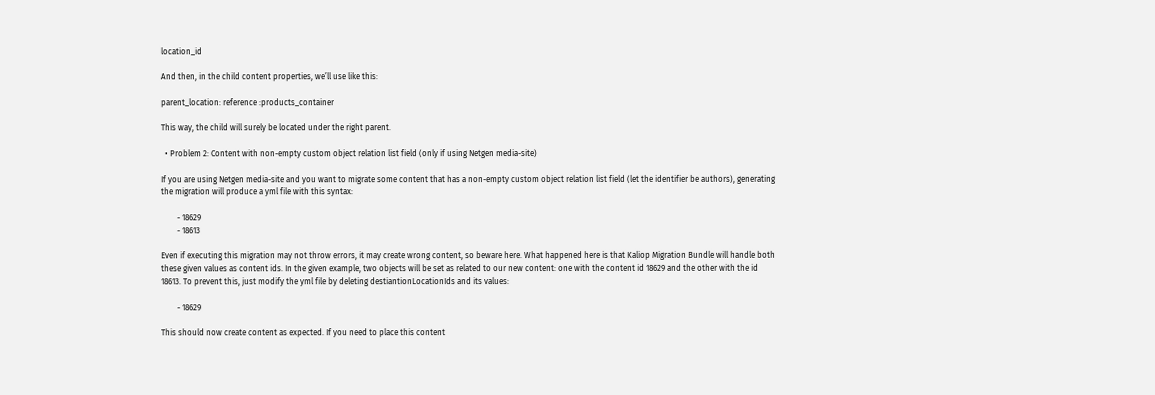location_id

And then, in the child content properties, we’ll use like this:

parent_location: reference :products_container

This way, the child will surely be located under the right parent.

  • Problem 2: Content with non-empty custom object relation list field (only if using Netgen media-site)

If you are using Netgen media-site and you want to migrate some content that has a non-empty custom object relation list field (let the identifier be authors), generating the migration will produce a yml file with this syntax:

        - 18629
        - 18613

Even if executing this migration may not throw errors, it may create wrong content, so beware here. What happened here is that Kaliop Migration Bundle will handle both these given values as content ids. In the given example, two objects will be set as related to our new content: one with the content id 18629 and the other with the id 18613. To prevent this, just modify the yml file by deleting destiantionLocationIds and its values:

        - 18629

This should now create content as expected. If you need to place this content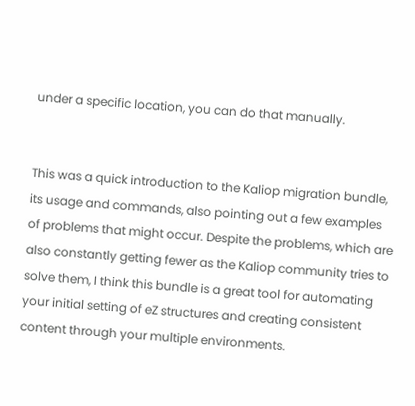under a specific location, you can do that manually.


This was a quick introduction to the Kaliop migration bundle, its usage and commands, also pointing out a few examples of problems that might occur. Despite the problems, which are also constantly getting fewer as the Kaliop community tries to solve them, I think this bundle is a great tool for automating your initial setting of eZ structures and creating consistent content through your multiple environments.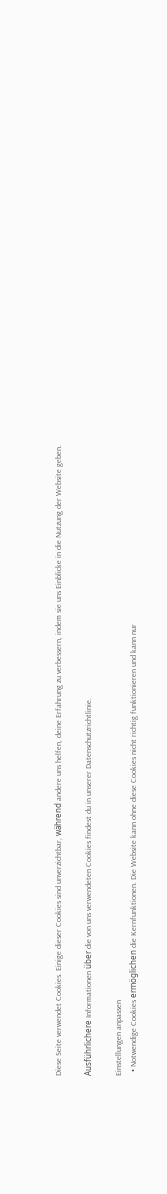Diese Seite verwendet Cookies. Einige dieser Cookies sind unverzichtbar, während andere uns helfen, deine Erfahrung zu verbessern, indem sie uns Einblicke in die Nutzung der Website geben.

Ausführlichere Informationen über die von uns verwendeten Cookies findest du in unserer Datenschutzrichtlinie.

Einstellungen anpassen
  • Notwendige Cookies ermöglichen die Kernfunktionen. Die Website kann ohne diese Cookies nicht richtig funktionieren und kann nur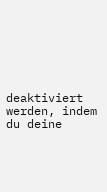deaktiviert werden, indem du deine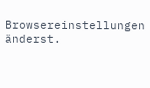Browsereinstellungen änderst.